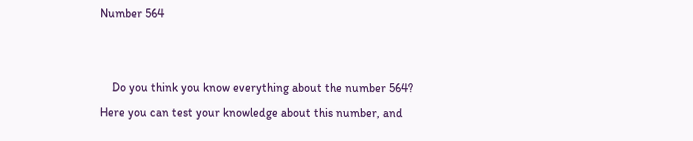Number 564


    Do you think you know everything about the number 564? Here you can test your knowledge about this number, and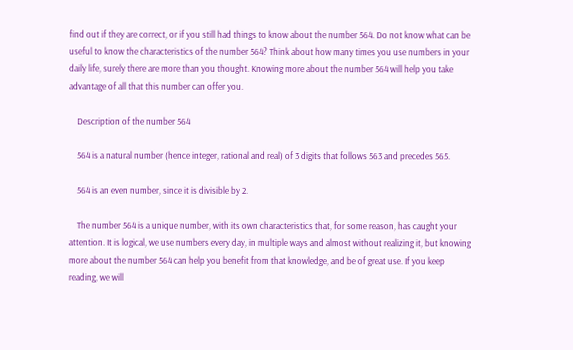find out if they are correct, or if you still had things to know about the number 564. Do not know what can be useful to know the characteristics of the number 564? Think about how many times you use numbers in your daily life, surely there are more than you thought. Knowing more about the number 564 will help you take advantage of all that this number can offer you.

    Description of the number 564

    564 is a natural number (hence integer, rational and real) of 3 digits that follows 563 and precedes 565.

    564 is an even number, since it is divisible by 2.

    The number 564 is a unique number, with its own characteristics that, for some reason, has caught your attention. It is logical, we use numbers every day, in multiple ways and almost without realizing it, but knowing more about the number 564 can help you benefit from that knowledge, and be of great use. If you keep reading, we will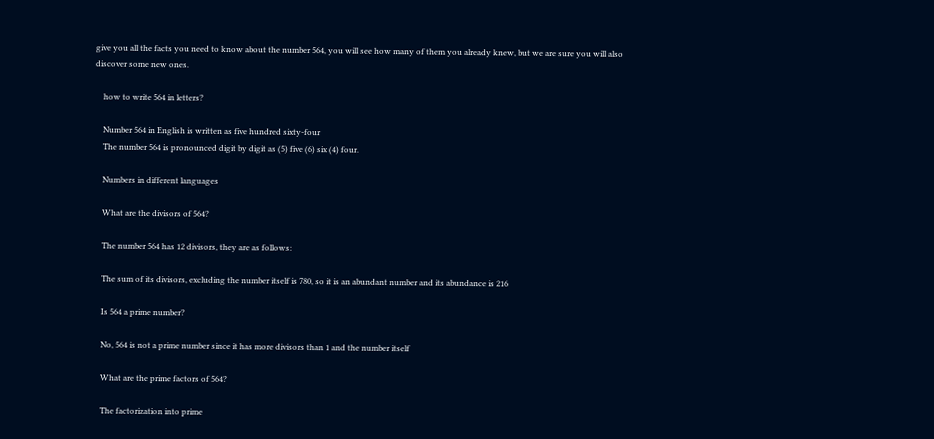give you all the facts you need to know about the number 564, you will see how many of them you already knew, but we are sure you will also discover some new ones.

    how to write 564 in letters?

    Number 564 in English is written as five hundred sixty-four
    The number 564 is pronounced digit by digit as (5) five (6) six (4) four.

    Numbers in different languages

    What are the divisors of 564?

    The number 564 has 12 divisors, they are as follows:

    The sum of its divisors, excluding the number itself is 780, so it is an abundant number and its abundance is 216

    Is 564 a prime number?

    No, 564 is not a prime number since it has more divisors than 1 and the number itself

    What are the prime factors of 564?

    The factorization into prime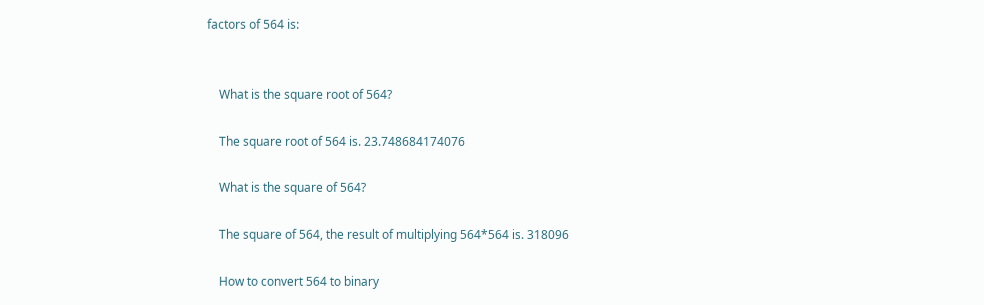factors of 564 is:


    What is the square root of 564?

    The square root of 564 is. 23.748684174076

    What is the square of 564?

    The square of 564, the result of multiplying 564*564 is. 318096

    How to convert 564 to binary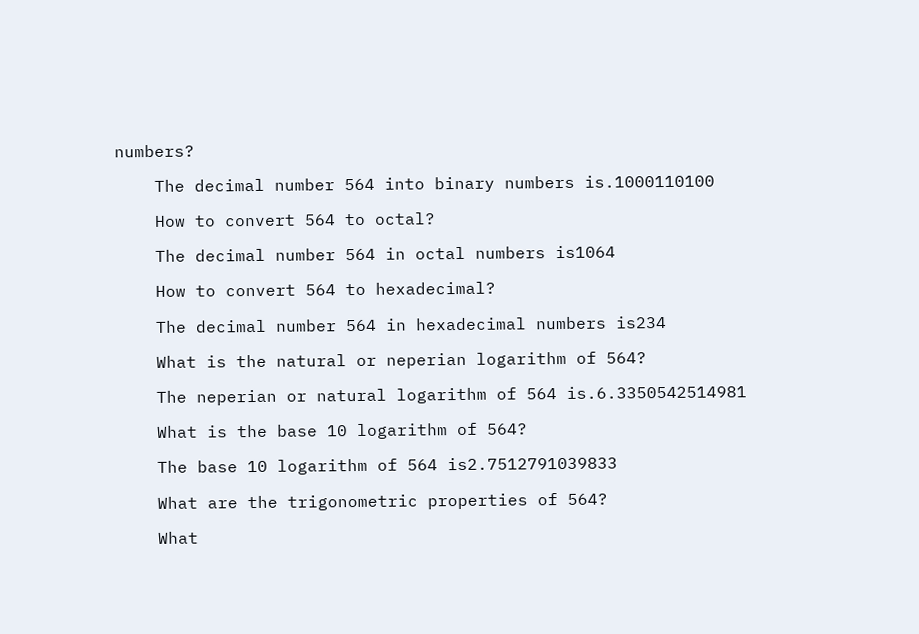numbers?

    The decimal number 564 into binary numbers is.1000110100

    How to convert 564 to octal?

    The decimal number 564 in octal numbers is1064

    How to convert 564 to hexadecimal?

    The decimal number 564 in hexadecimal numbers is234

    What is the natural or neperian logarithm of 564?

    The neperian or natural logarithm of 564 is.6.3350542514981

    What is the base 10 logarithm of 564?

    The base 10 logarithm of 564 is2.7512791039833

    What are the trigonometric properties of 564?

    What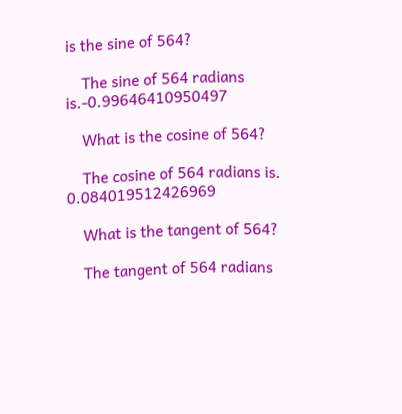is the sine of 564?

    The sine of 564 radians is.-0.99646410950497

    What is the cosine of 564?

    The cosine of 564 radians is. 0.084019512426969

    What is the tangent of 564?

    The tangent of 564 radians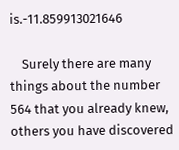is.-11.859913021646

    Surely there are many things about the number 564 that you already knew, others you have discovered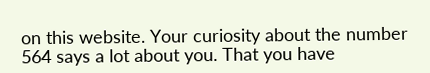on this website. Your curiosity about the number 564 says a lot about you. That you have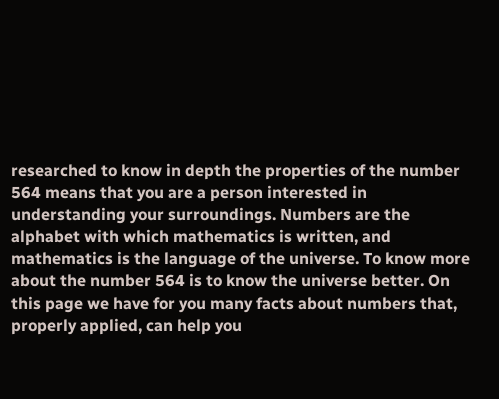researched to know in depth the properties of the number 564 means that you are a person interested in understanding your surroundings. Numbers are the alphabet with which mathematics is written, and mathematics is the language of the universe. To know more about the number 564 is to know the universe better. On this page we have for you many facts about numbers that, properly applied, can help you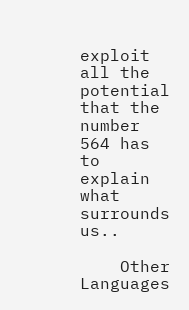exploit all the potential that the number 564 has to explain what surrounds us..

    Other Languages